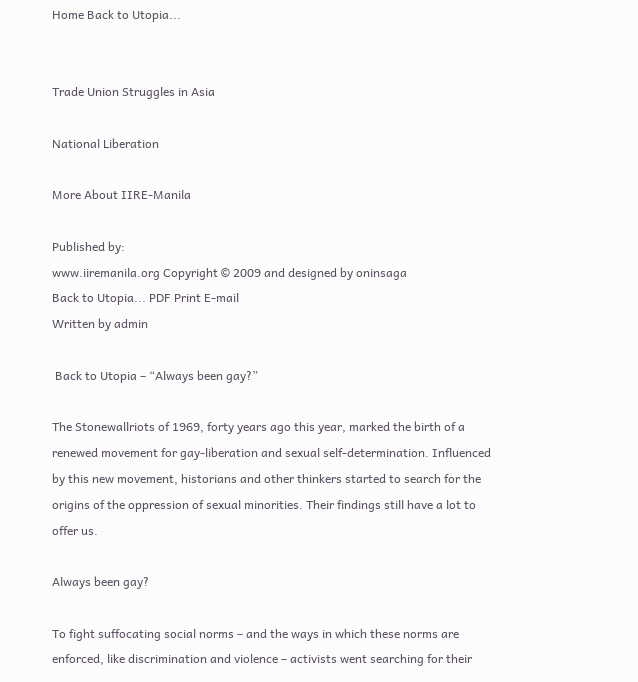Home Back to Utopia...


Trade Union Struggles in Asia

National Liberation

More About IIRE-Manila

Published by:
www.iiremanila.org Copyright © 2009 and designed by oninsaga
Back to Utopia... PDF Print E-mail
Written by admin

 Back to Utopia – “Always been gay?”

The Stonewallriots of 1969, forty years ago this year, marked the birth of a renewed movement for gay-liberation and sexual self-determination. Influenced by this new movement, historians and other thinkers started to search for the origins of the oppression of sexual minorities. Their findings still have a lot to offer us.

Always been gay?

To fight suffocating social norms – and the ways in which these norms are enforced, like discrimination and violence – activists went searching for their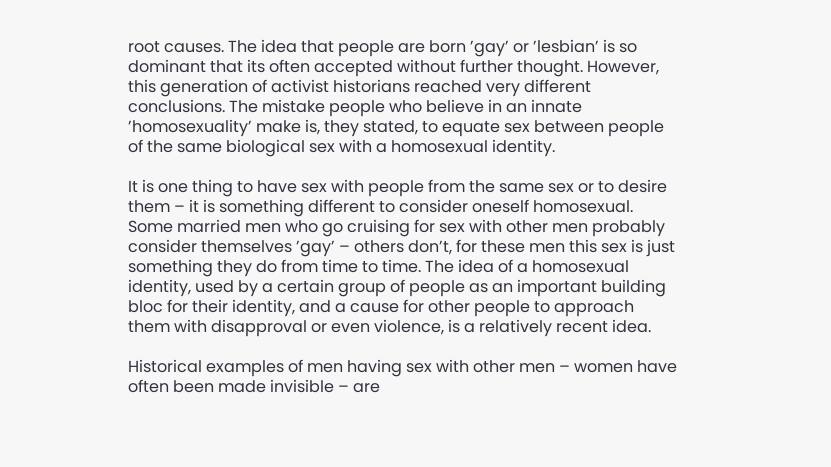root causes. The idea that people are born ’gay’ or ’lesbian’ is so dominant that its often accepted without further thought. However, this generation of activist historians reached very different conclusions. The mistake people who believe in an innate ’homosexuality’ make is, they stated, to equate sex between people of the same biological sex with a homosexual identity.

It is one thing to have sex with people from the same sex or to desire them – it is something different to consider oneself homosexual. Some married men who go cruising for sex with other men probably consider themselves ’gay’ – others don’t, for these men this sex is just something they do from time to time. The idea of a homosexual identity, used by a certain group of people as an important building bloc for their identity, and a cause for other people to approach them with disapproval or even violence, is a relatively recent idea.

Historical examples of men having sex with other men – women have often been made invisible – are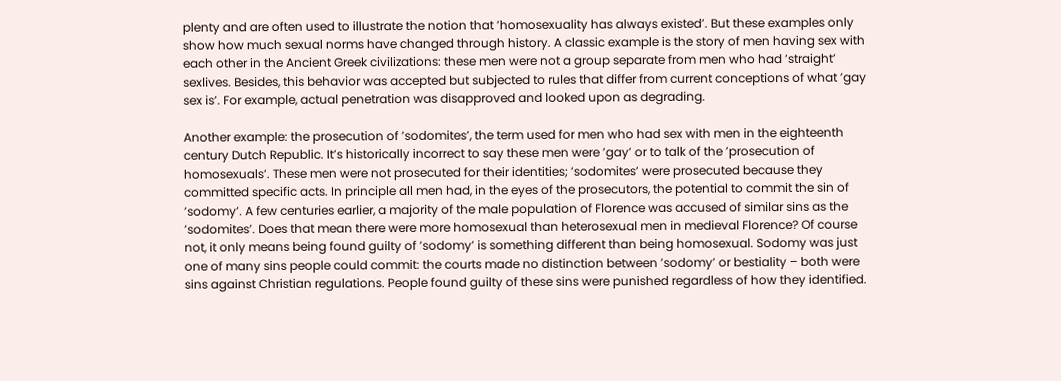plenty and are often used to illustrate the notion that ’homosexuality has always existed’. But these examples only show how much sexual norms have changed through history. A classic example is the story of men having sex with each other in the Ancient Greek civilizations: these men were not a group separate from men who had ’straight’ sexlives. Besides, this behavior was accepted but subjected to rules that differ from current conceptions of what ’gay sex is’. For example, actual penetration was disapproved and looked upon as degrading.

Another example: the prosecution of ’sodomites’, the term used for men who had sex with men in the eighteenth century Dutch Republic. It’s historically incorrect to say these men were ’gay’ or to talk of the ’prosecution of homosexuals’. These men were not prosecuted for their identities; ’sodomites’ were prosecuted because they committed specific acts. In principle all men had, in the eyes of the prosecutors, the potential to commit the sin of ’sodomy’. A few centuries earlier, a majority of the male population of Florence was accused of similar sins as the ’sodomites’. Does that mean there were more homosexual than heterosexual men in medieval Florence? Of course not, it only means being found guilty of ’sodomy’ is something different than being homosexual. Sodomy was just one of many sins people could commit: the courts made no distinction between ’sodomy’ or bestiality – both were sins against Christian regulations. People found guilty of these sins were punished regardless of how they identified.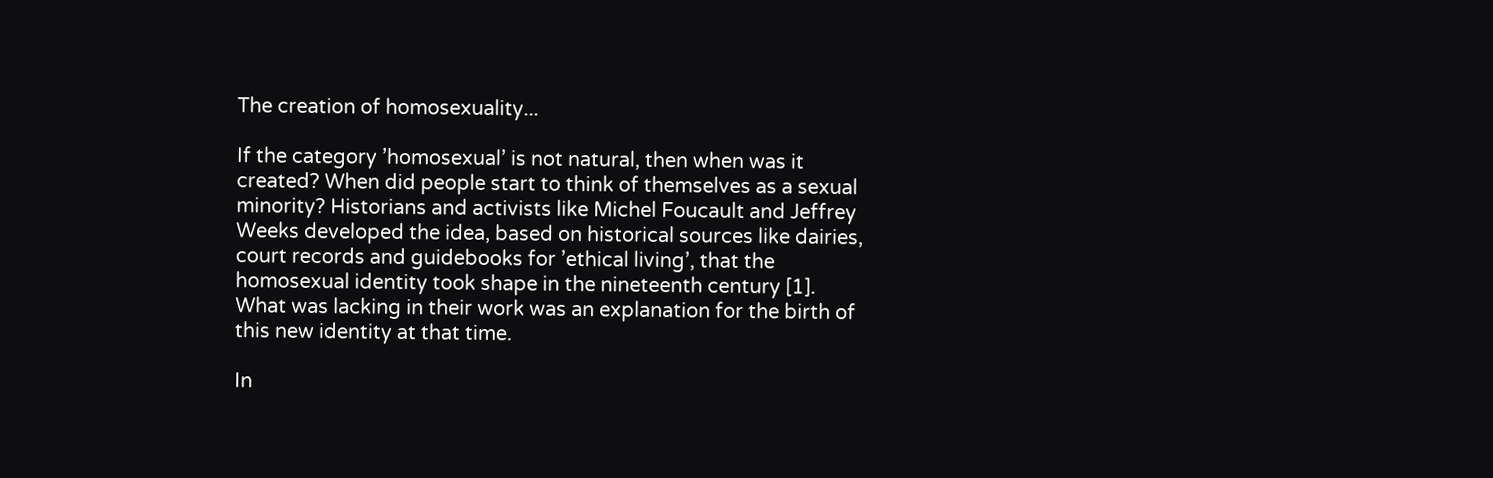The creation of homosexuality...

If the category ’homosexual’ is not natural, then when was it created? When did people start to think of themselves as a sexual minority? Historians and activists like Michel Foucault and Jeffrey Weeks developed the idea, based on historical sources like dairies, court records and guidebooks for ’ethical living’, that the homosexual identity took shape in the nineteenth century [1]. What was lacking in their work was an explanation for the birth of this new identity at that time.

In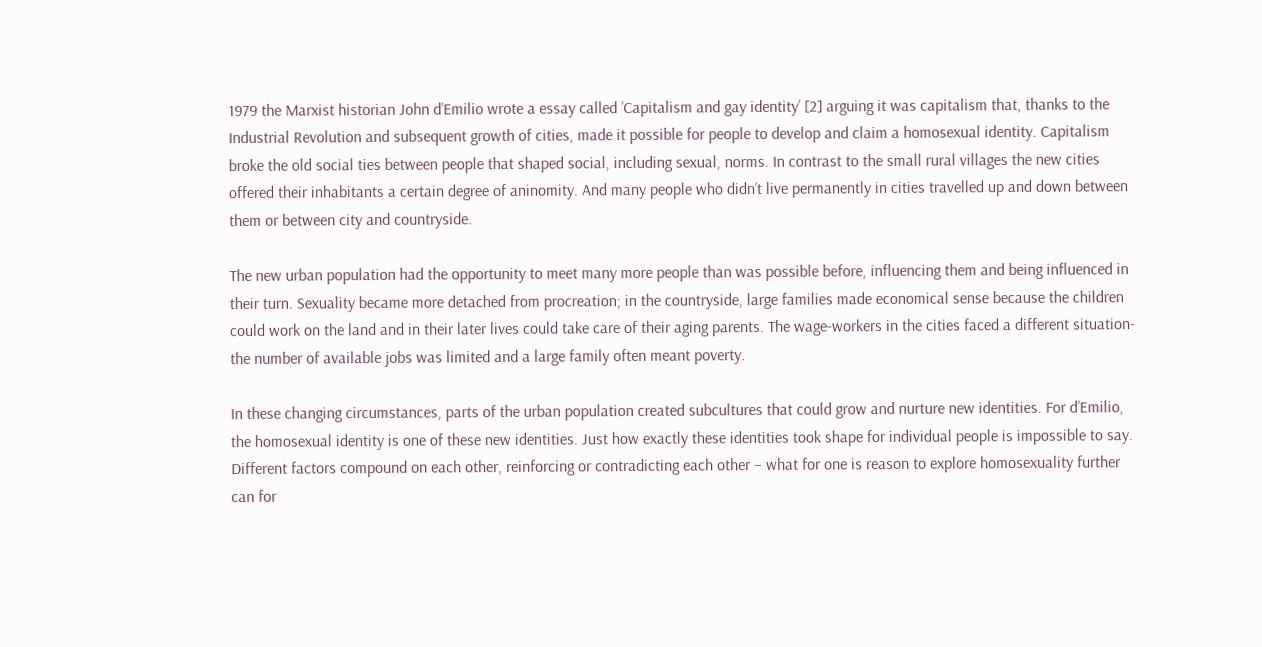1979 the Marxist historian John d’Emilio wrote a essay called ’Capitalism and gay identity’ [2] arguing it was capitalism that, thanks to the Industrial Revolution and subsequent growth of cities, made it possible for people to develop and claim a homosexual identity. Capitalism broke the old social ties between people that shaped social, including sexual, norms. In contrast to the small rural villages the new cities offered their inhabitants a certain degree of aninomity. And many people who didn’t live permanently in cities travelled up and down between them or between city and countryside.

The new urban population had the opportunity to meet many more people than was possible before, influencing them and being influenced in their turn. Sexuality became more detached from procreation; in the countryside, large families made economical sense because the children could work on the land and in their later lives could take care of their aging parents. The wage-workers in the cities faced a different situation- the number of available jobs was limited and a large family often meant poverty.

In these changing circumstances, parts of the urban population created subcultures that could grow and nurture new identities. For d’Emilio, the homosexual identity is one of these new identities. Just how exactly these identities took shape for individual people is impossible to say. Different factors compound on each other, reinforcing or contradicting each other – what for one is reason to explore homosexuality further can for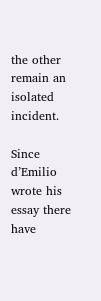the other remain an isolated incident.

Since d’Emilio wrote his essay there have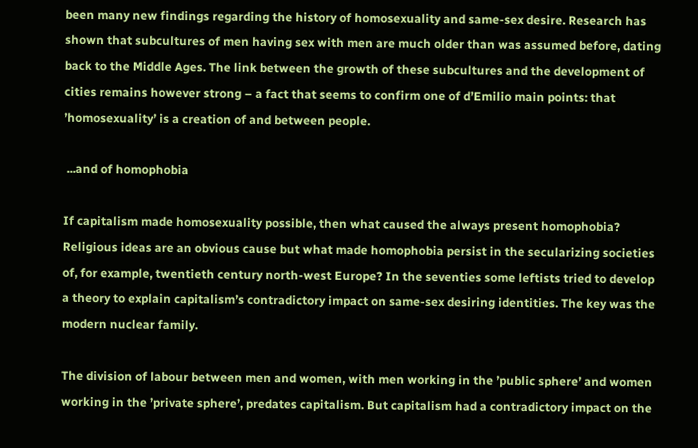been many new findings regarding the history of homosexuality and same-sex desire. Research has shown that subcultures of men having sex with men are much older than was assumed before, dating back to the Middle Ages. The link between the growth of these subcultures and the development of cities remains however strong – a fact that seems to confirm one of d’Emilio main points: that ’homosexuality’ is a creation of and between people.

 ...and of homophobia

If capitalism made homosexuality possible, then what caused the always present homophobia? Religious ideas are an obvious cause but what made homophobia persist in the secularizing societies of, for example, twentieth century north-west Europe? In the seventies some leftists tried to develop a theory to explain capitalism’s contradictory impact on same-sex desiring identities. The key was the modern nuclear family.

The division of labour between men and women, with men working in the ’public sphere’ and women working in the ’private sphere’, predates capitalism. But capitalism had a contradictory impact on the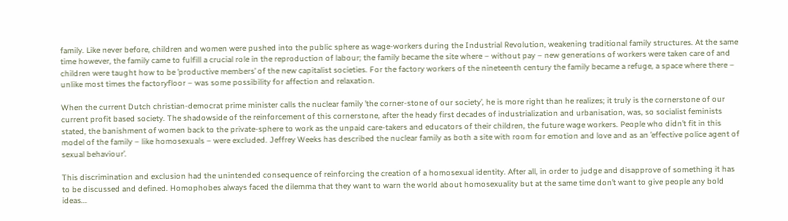family. Like never before, children and women were pushed into the public sphere as wage-workers during the Industrial Revolution, weakening traditional family structures. At the same time however, the family came to fulfill a crucial role in the reproduction of labour; the family became the site where – without pay – new generations of workers were taken care of and children were taught how to be ’productive members’ of the new capitalist societies. For the factory workers of the nineteenth century the family became a refuge, a space where there – unlike most times the factoryfloor – was some possibility for affection and relaxation.

When the current Dutch christian-democrat prime minister calls the nuclear family ’the corner-stone of our society’, he is more right than he realizes; it truly is the cornerstone of our current profit based society. The shadowside of the reinforcement of this cornerstone, after the heady first decades of industrialization and urbanisation, was, so socialist feminists stated, the banishment of women back to the private-sphere to work as the unpaid care-takers and educators of their children, the future wage workers. People who didn’t fit in this model of the family – like homosexuals – were excluded. Jeffrey Weeks has described the nuclear family as both a site with room for emotion and love and as an ’effective police agent of sexual behaviour’.

This discrimination and exclusion had the unintended consequence of reinforcing the creation of a homosexual identity. After all, in order to judge and disapprove of something it has to be discussed and defined. Homophobes always faced the dilemma that they want to warn the world about homosexuality but at the same time don’t want to give people any bold ideas...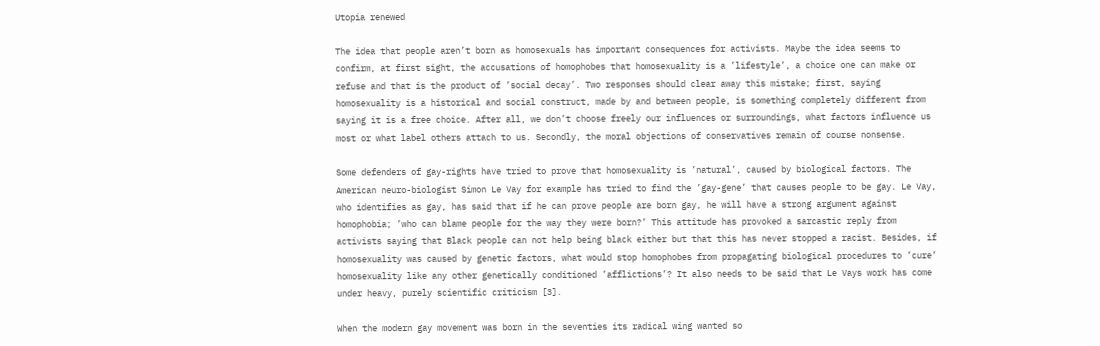Utopia renewed

The idea that people aren’t born as homosexuals has important consequences for activists. Maybe the idea seems to confirm, at first sight, the accusations of homophobes that homosexuality is a ’lifestyle’, a choice one can make or refuse and that is the product of ’social decay’. Two responses should clear away this mistake; first, saying homosexuality is a historical and social construct, made by and between people, is something completely different from saying it is a free choice. After all, we don’t choose freely our influences or surroundings, what factors influence us most or what label others attach to us. Secondly, the moral objections of conservatives remain of course nonsense.

Some defenders of gay-rights have tried to prove that homosexuality is ’natural’, caused by biological factors. The American neuro-biologist Simon Le Vay for example has tried to find the ’gay-gene’ that causes people to be gay. Le Vay, who identifies as gay, has said that if he can prove people are born gay, he will have a strong argument against homophobia; ’who can blame people for the way they were born?’ This attitude has provoked a sarcastic reply from activists saying that Black people can not help being black either but that this has never stopped a racist. Besides, if homosexuality was caused by genetic factors, what would stop homophobes from propagating biological procedures to ’cure’ homosexuality like any other genetically conditioned ’afflictions’? It also needs to be said that Le Vays work has come under heavy, purely scientific criticism [3].

When the modern gay movement was born in the seventies its radical wing wanted so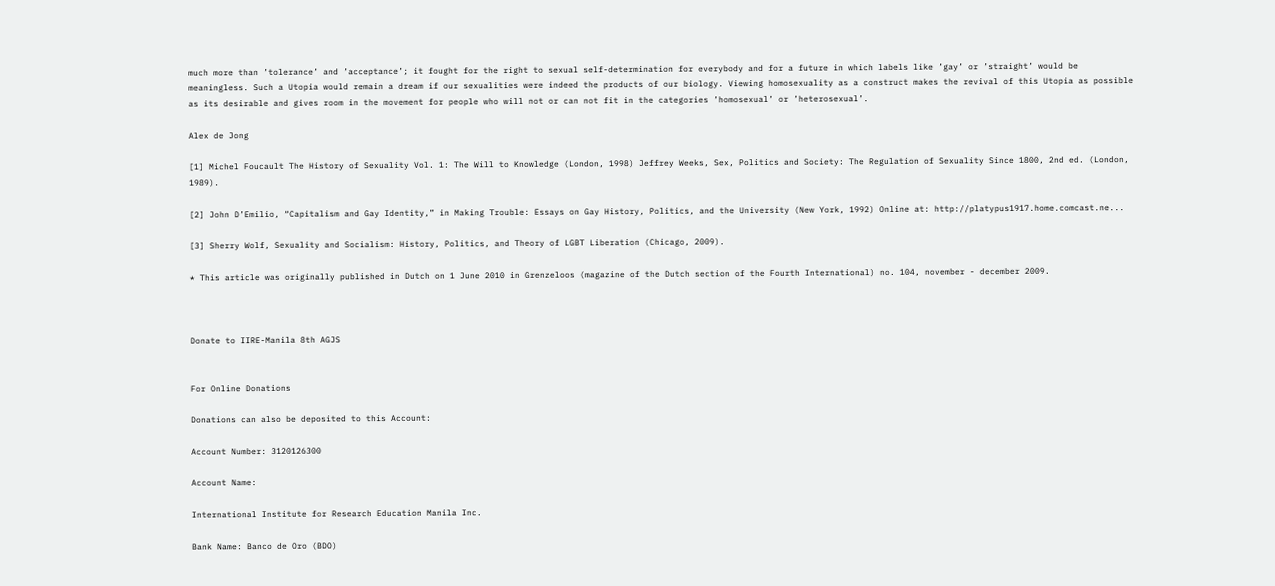much more than ’tolerance’ and ’acceptance’; it fought for the right to sexual self-determination for everybody and for a future in which labels like ’gay’ or ’straight’ would be meaningless. Such a Utopia would remain a dream if our sexualities were indeed the products of our biology. Viewing homosexuality as a construct makes the revival of this Utopia as possible as its desirable and gives room in the movement for people who will not or can not fit in the categories ’homosexual’ or ’heterosexual’.

Alex de Jong

[1] Michel Foucault The History of Sexuality Vol. 1: The Will to Knowledge (London, 1998) Jeffrey Weeks, Sex, Politics and Society: The Regulation of Sexuality Since 1800, 2nd ed. (London, 1989).

[2] John D’Emilio, “Capitalism and Gay Identity,” in Making Trouble: Essays on Gay History, Politics, and the University (New York, 1992) Online at: http://platypus1917.home.comcast.ne...

[3] Sherry Wolf, Sexuality and Socialism: History, Politics, and Theory of LGBT Liberation (Chicago, 2009).

* This article was originally published in Dutch on 1 June 2010 in Grenzeloos (magazine of the Dutch section of the Fourth International) no. 104, november - december 2009.



Donate to IIRE-Manila 8th AGJS


For Online Donations

Donations can also be deposited to this Account:

Account Number: 3120126300

Account Name:

International Institute for Research Education Manila Inc.

Bank Name: Banco de Oro (BDO)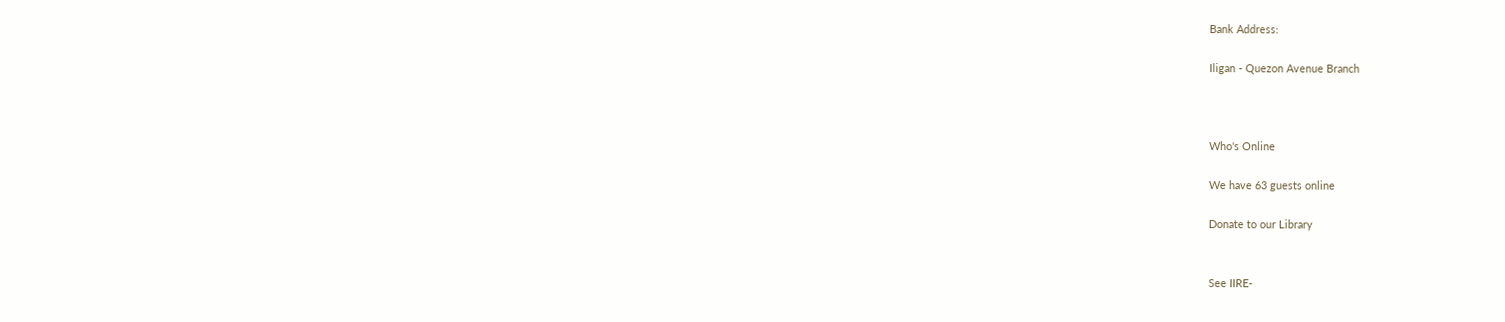Bank Address:

Iligan - Quezon Avenue Branch



Who's Online

We have 63 guests online

Donate to our Library


See IIRE-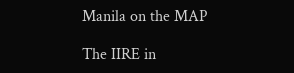Manila on the MAP

The IIRE in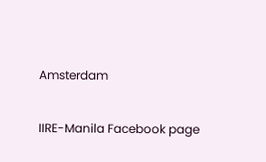Amsterdam

IIRE-Manila Facebook page